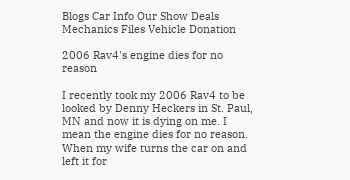Blogs Car Info Our Show Deals Mechanics Files Vehicle Donation

2006 Rav4's engine dies for no reason

I recently took my 2006 Rav4 to be looked by Denny Heckers in St. Paul, MN and now it is dying on me. I mean the engine dies for no reason. When my wife turns the car on and left it for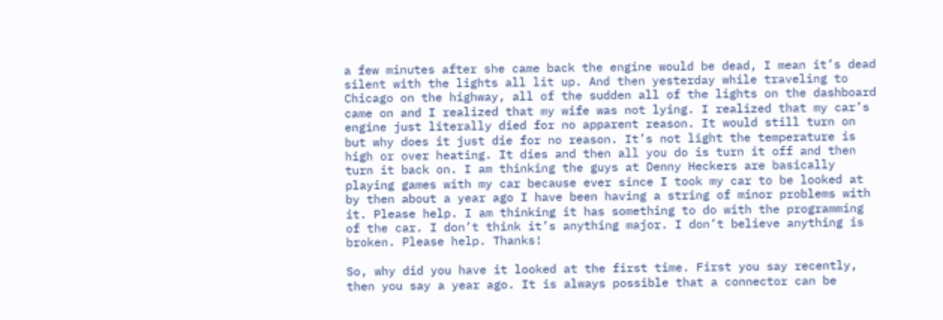a few minutes after she came back the engine would be dead, I mean it’s dead silent with the lights all lit up. And then yesterday while traveling to Chicago on the highway, all of the sudden all of the lights on the dashboard came on and I realized that my wife was not lying. I realized that my car’s engine just literally died for no apparent reason. It would still turn on but why does it just die for no reason. It’s not light the temperature is high or over heating. It dies and then all you do is turn it off and then turn it back on. I am thinking the guys at Denny Heckers are basically playing games with my car because ever since I took my car to be looked at by then about a year ago I have been having a string of minor problems with it. Please help. I am thinking it has something to do with the programming of the car. I don’t think it’s anything major. I don’t believe anything is broken. Please help. Thanks!

So, why did you have it looked at the first time. First you say recently, then you say a year ago. It is always possible that a connector can be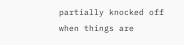partially knocked off when things are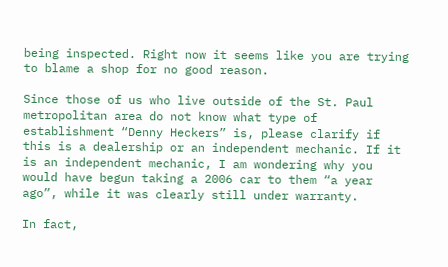being inspected. Right now it seems like you are trying to blame a shop for no good reason.

Since those of us who live outside of the St. Paul metropolitan area do not know what type of establishment “Denny Heckers” is, please clarify if this is a dealership or an independent mechanic. If it is an independent mechanic, I am wondering why you would have begun taking a 2006 car to them “a year ago”, while it was clearly still under warranty.

In fact,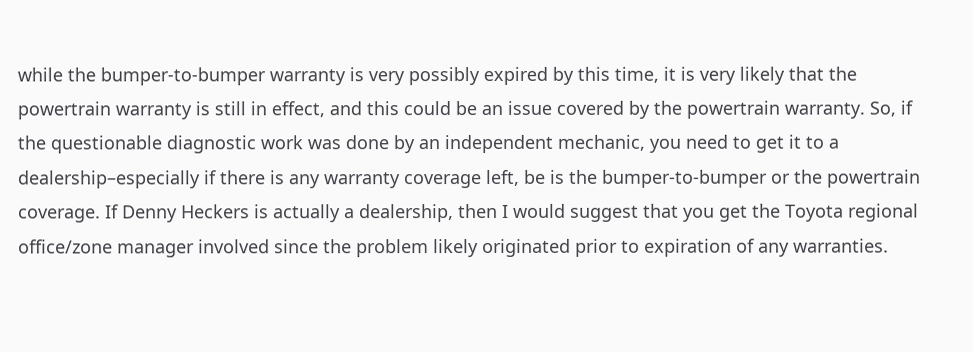while the bumper-to-bumper warranty is very possibly expired by this time, it is very likely that the powertrain warranty is still in effect, and this could be an issue covered by the powertrain warranty. So, if the questionable diagnostic work was done by an independent mechanic, you need to get it to a dealership–especially if there is any warranty coverage left, be is the bumper-to-bumper or the powertrain coverage. If Denny Heckers is actually a dealership, then I would suggest that you get the Toyota regional office/zone manager involved since the problem likely originated prior to expiration of any warranties.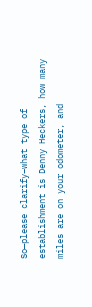So—please clarify–what type of establishment is Denny Heckers, how many miles are on your odometer, and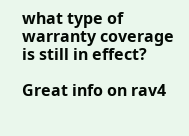what type of warranty coverage is still in effect?

Great info on rav4